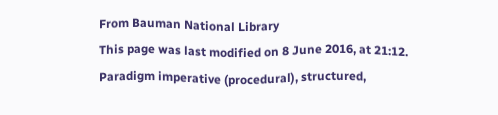From Bauman National Library
This page was last modified on 8 June 2016, at 21:12.
Paradigm imperative (procedural), structured,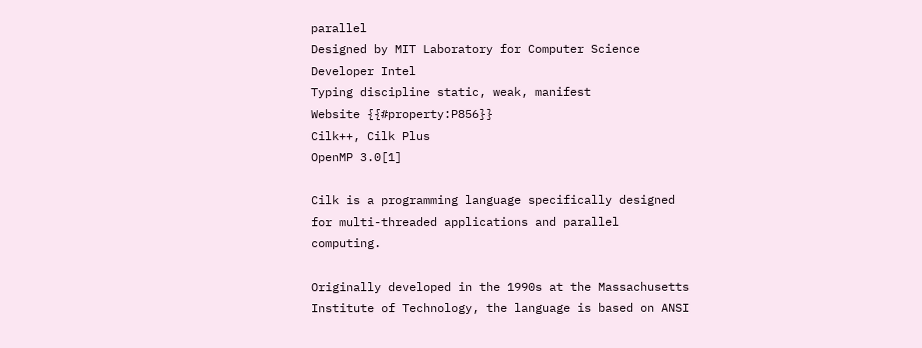parallel
Designed by MIT Laboratory for Computer Science
Developer Intel
Typing discipline static, weak, manifest
Website {{#property:P856}}
Cilk++, Cilk Plus
OpenMP 3.0[1]

Cilk is a programming language specifically designed for multi-threaded applications and parallel computing.

Originally developed in the 1990s at the Massachusetts Institute of Technology, the language is based on ANSI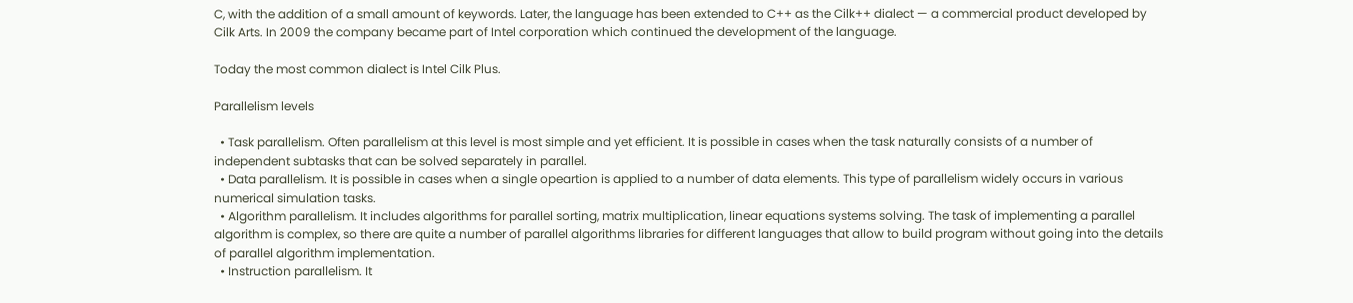C, with the addition of a small amount of keywords. Later, the language has been extended to C++ as the Cilk++ dialect — a commercial product developed by Cilk Arts. In 2009 the company became part of Intel corporation which continued the development of the language.

Today the most common dialect is Intel Cilk Plus.

Parallelism levels

  • Task parallelism. Often parallelism at this level is most simple and yet efficient. It is possible in cases when the task naturally consists of a number of independent subtasks that can be solved separately in parallel.
  • Data parallelism. It is possible in cases when a single opeartion is applied to a number of data elements. This type of parallelism widely occurs in various numerical simulation tasks.
  • Algorithm parallelism. It includes algorithms for parallel sorting, matrix multiplication, linear equations systems solving. The task of implementing a parallel algorithm is complex, so there are quite a number of parallel algorithms libraries for different languages that allow to build program without going into the details of parallel algorithm implementation.
  • Instruction parallelism. It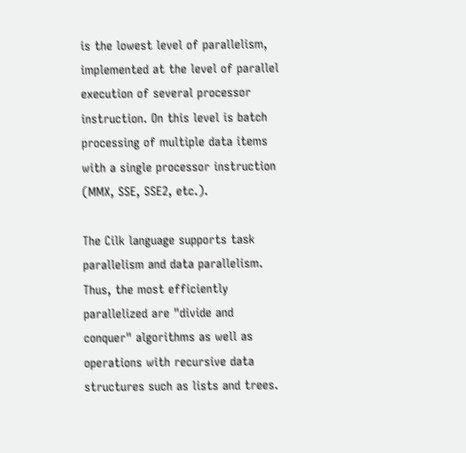is the lowest level of parallelism, implemented at the level of parallel execution of several processor instruction. On this level is batch processing of multiple data items with a single processor instruction (MMX, SSE, SSE2, etc.).

The Cilk language supports task parallelism and data parallelism. Thus, the most efficiently parallelized are "divide and conquer" algorithms as well as operations with recursive data structures such as lists and trees.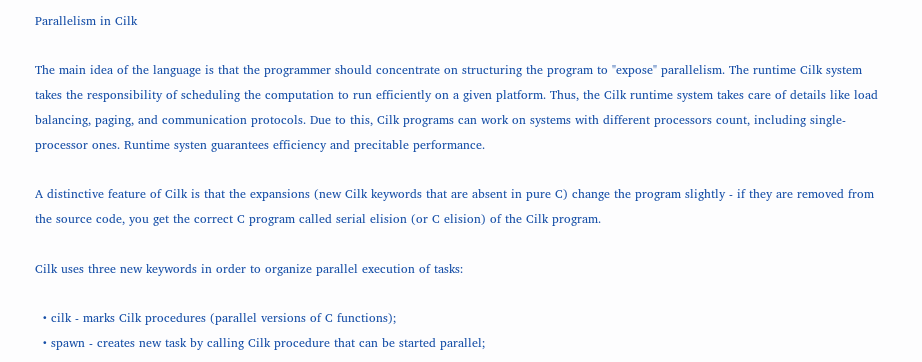Parallelism in Cilk

The main idea of the language is that the programmer should concentrate on structuring the program to "expose" parallelism. The runtime Cilk system takes the responsibility of scheduling the computation to run efficiently on a given platform. Thus, the Cilk runtime system takes care of details like load balancing, paging, and communication protocols. Due to this, Cilk programs can work on systems with different processors count, including single-processor ones. Runtime systen guarantees efficiency and precitable performance.

A distinctive feature of Cilk is that the expansions (new Cilk keywords that are absent in pure C) change the program slightly - if they are removed from the source code, you get the correct C program called serial elision (or C elision) of the Cilk program.

Cilk uses three new keywords in order to organize parallel execution of tasks:

  • cilk - marks Cilk procedures (parallel versions of C functions);
  • spawn - creates new task by calling Cilk procedure that can be started parallel;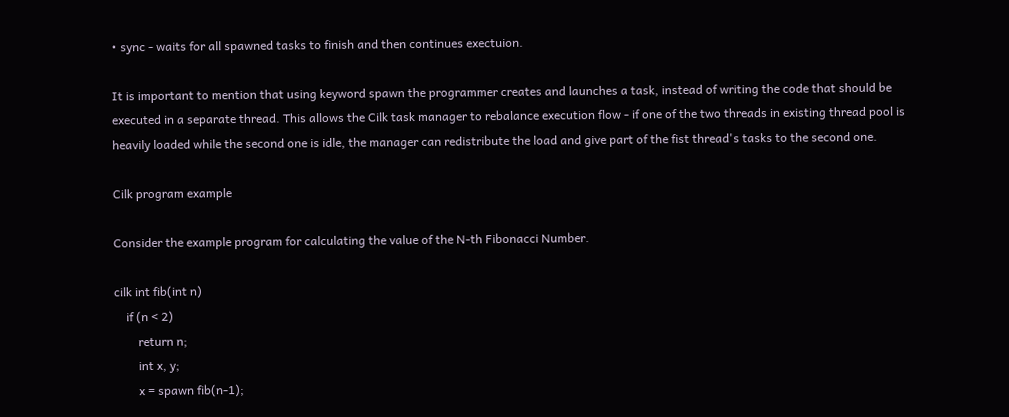• sync - waits for all spawned tasks to finish and then continues exectuion.

It is important to mention that using keyword spawn the programmer creates and launches a task, instead of writing the code that should be executed in a separate thread. This allows the Cilk task manager to rebalance execution flow - if one of the two threads in existing thread pool is heavily loaded while the second one is idle, the manager can redistribute the load and give part of the fist thread's tasks to the second one.

Cilk program example

Consider the example program for calculating the value of the N-th Fibonacci Number.

cilk int fib(int n)
    if (n < 2)
        return n;
        int x, y;
        x = spawn fib(n-1);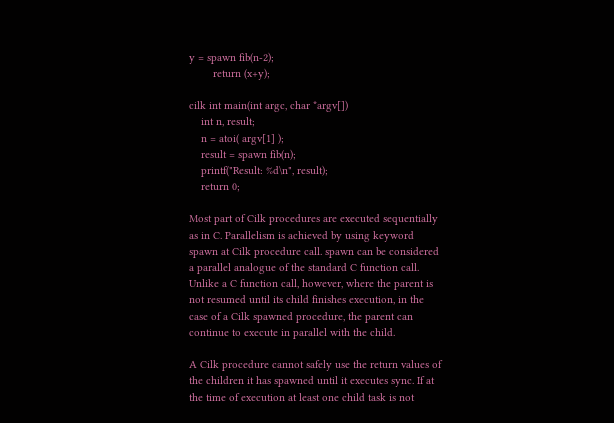y = spawn fib(n-2);
        return (x+y);

cilk int main(int argc, char *argv[])
    int n, result;
    n = atoi( argv[1] );
    result = spawn fib(n);
    printf("Result: %d\n", result);
    return 0;

Most part of Cilk procedures are executed sequentially as in C. Parallelism is achieved by using keyword spawn at Cilk procedure call. spawn can be considered a parallel analogue of the standard C function call. Unlike a C function call, however, where the parent is not resumed until its child finishes execution, in the case of a Cilk spawned procedure, the parent can continue to execute in parallel with the child.

A Cilk procedure cannot safely use the return values of the children it has spawned until it executes sync. If at the time of execution at least one child task is not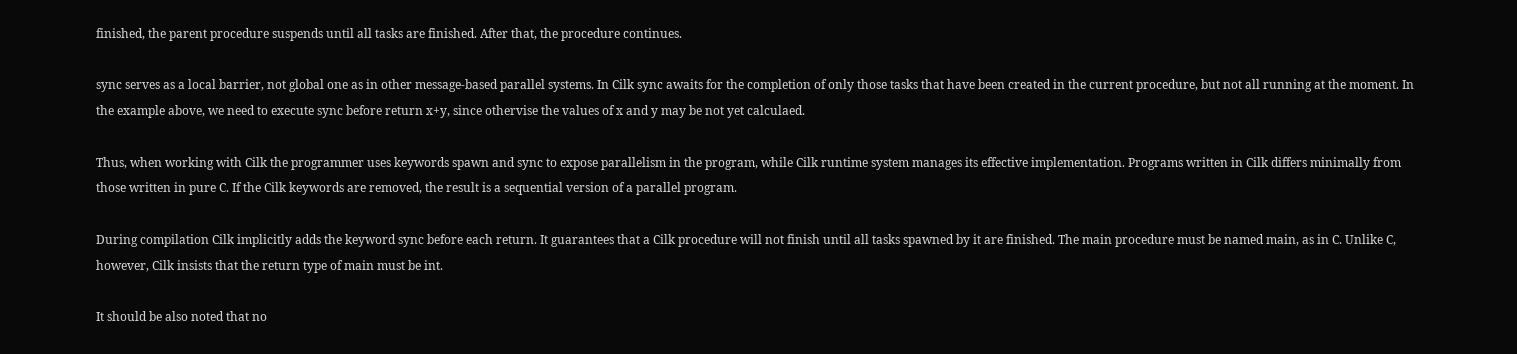finished, the parent procedure suspends until all tasks are finished. After that, the procedure continues.

sync serves as a local barrier, not global one as in other message-based parallel systems. In Cilk sync awaits for the completion of only those tasks that have been created in the current procedure, but not all running at the moment. In the example above, we need to execute sync before return x+y, since othervise the values of x and y may be not yet calculaed.

Thus, when working with Cilk the programmer uses keywords spawn and sync to expose parallelism in the program, while Cilk runtime system manages its effective implementation. Programs written in Cilk differs minimally from those written in pure C. If the Cilk keywords are removed, the result is a sequential version of a parallel program.

During compilation Cilk implicitly adds the keyword sync before each return. It guarantees that a Cilk procedure will not finish until all tasks spawned by it are finished. The main procedure must be named main, as in C. Unlike C, however, Cilk insists that the return type of main must be int.

It should be also noted that no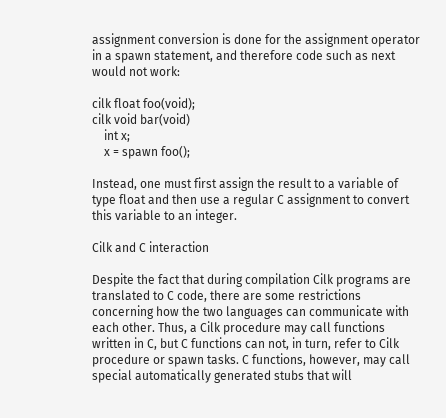assignment conversion is done for the assignment operator in a spawn statement, and therefore code such as next would not work:

cilk float foo(void);
cilk void bar(void)
    int x;
    x = spawn foo();

Instead, one must first assign the result to a variable of type float and then use a regular C assignment to convert this variable to an integer.

Cilk and C interaction

Despite the fact that during compilation Cilk programs are translated to C code, there are some restrictions concerning how the two languages can communicate with each other. Thus, a Cilk procedure may call functions written in C, but C functions can not, in turn, refer to Cilk procedure or spawn tasks. C functions, however, may call special automatically generated stubs that will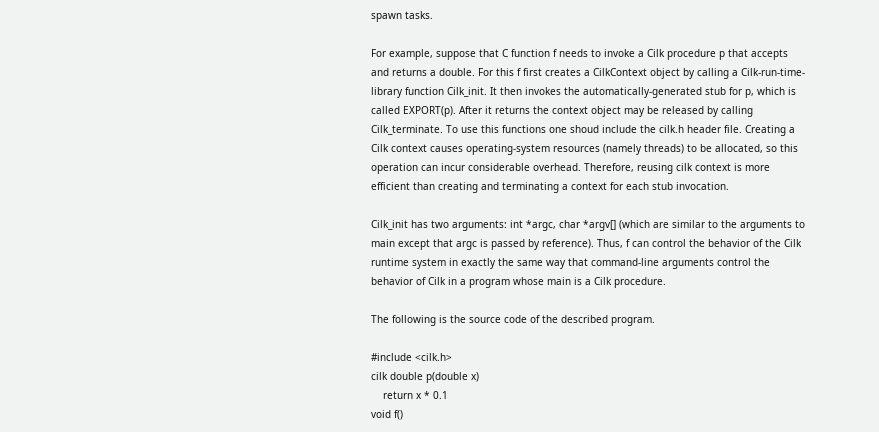spawn tasks.

For example, suppose that C function f needs to invoke a Cilk procedure p that accepts and returns a double. For this f first creates a CilkContext object by calling a Cilk-run-time-library function Cilk_init. It then invokes the automatically-generated stub for p, which is called EXPORT(p). After it returns the context object may be released by calling Cilk_terminate. To use this functions one shoud include the cilk.h header file. Creating a Cilk context causes operating-system resources (namely threads) to be allocated, so this operation can incur considerable overhead. Therefore, reusing cilk context is more efficient than creating and terminating a context for each stub invocation.

Cilk_init has two arguments: int *argc, char *argv[] (which are similar to the arguments to main except that argc is passed by reference). Thus, f can control the behavior of the Cilk runtime system in exactly the same way that command-line arguments control the behavior of Cilk in a program whose main is a Cilk procedure.

The following is the source code of the described program.

#include <cilk.h>
cilk double p(double x)
    return x * 0.1
void f()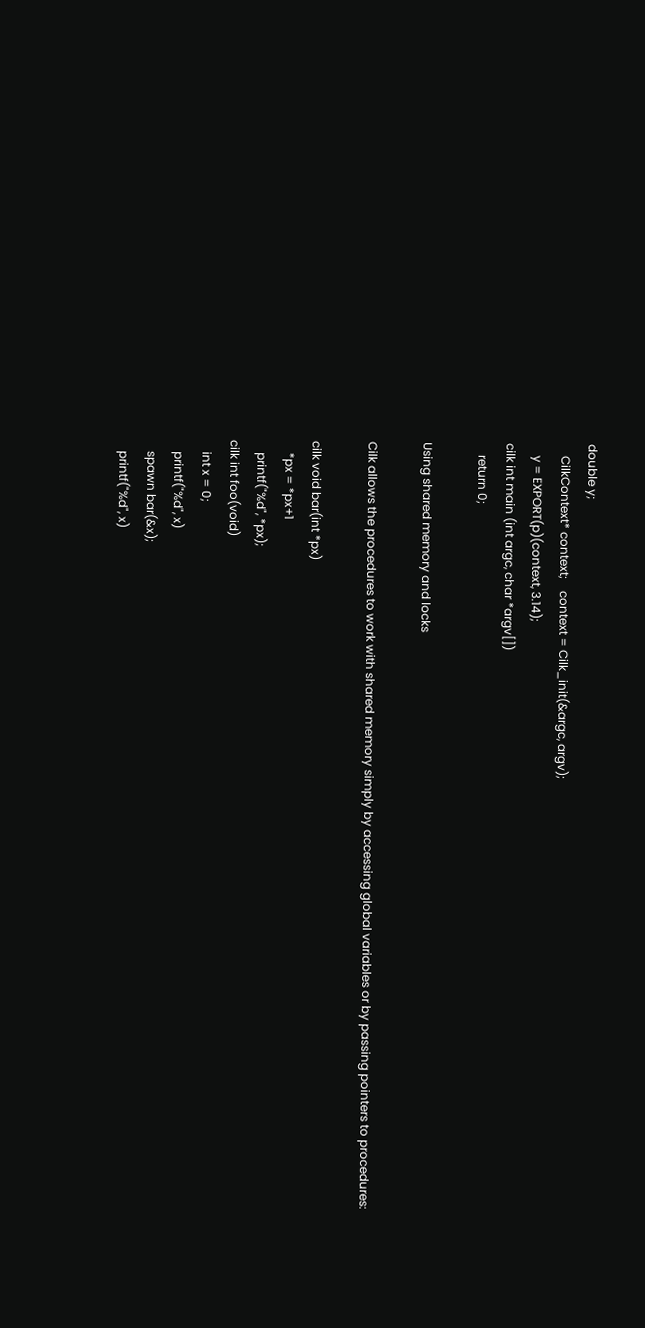double y;
    CilkContext* context;    context = Cilk_init(&argc, argv);
    y = EXPORT(p)(context, 3.14);
cilk int main (int argc, char *argv[])
    return 0;

Using shared memory and locks

Cilk allows the procedures to work with shared memory simply by accessing global variables or by passing pointers to procedures:

cilk void bar(int *px)
    *px = *px+1
    printf("%d", *px);
cilk int foo(void)
    int x = 0;
    printf("%d", x)
    spawn bar(&x);
    printf("%d", x)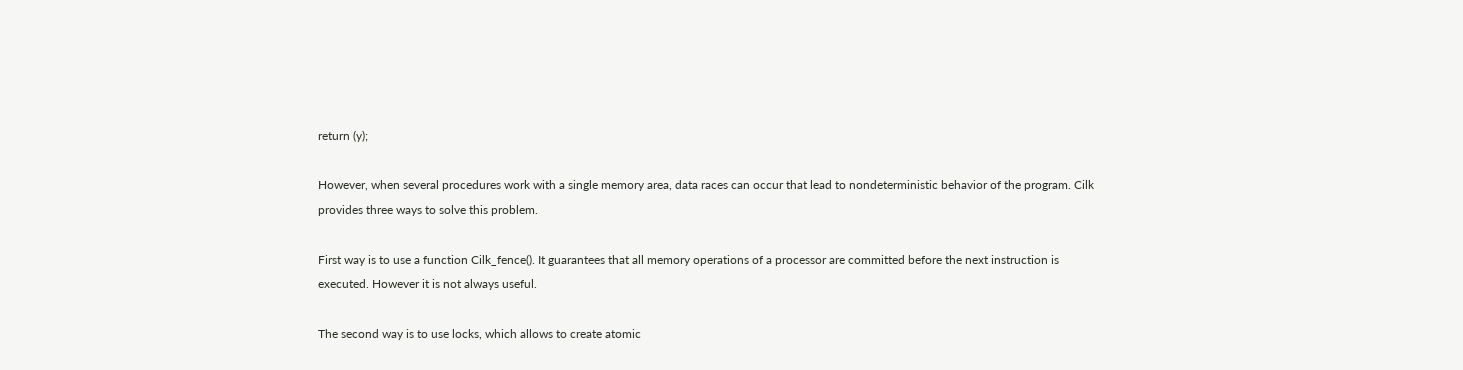return (y);

However, when several procedures work with a single memory area, data races can occur that lead to nondeterministic behavior of the program. Cilk provides three ways to solve this problem.

First way is to use a function Cilk_fence(). It guarantees that all memory operations of a processor are committed before the next instruction is executed. However it is not always useful.

The second way is to use locks, which allows to create atomic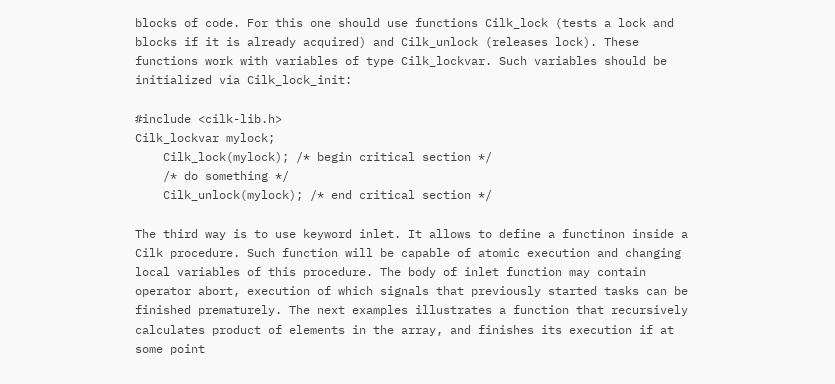blocks of code. For this one should use functions Cilk_lock (tests a lock and blocks if it is already acquired) and Cilk_unlock (releases lock). These functions work with variables of type Cilk_lockvar. Such variables should be initialized via Cilk_lock_init:

#include <cilk-lib.h>
Cilk_lockvar mylock;
    Cilk_lock(mylock); /* begin critical section */
    /* do something */
    Cilk_unlock(mylock); /* end critical section */

The third way is to use keyword inlet. It allows to define a functinon inside a Cilk procedure. Such function will be capable of atomic execution and changing local variables of this procedure. The body of inlet function may contain operator abort, execution of which signals that previously started tasks can be finished prematurely. The next examples illustrates a function that recursively calculates product of elements in the array, and finishes its execution if at some point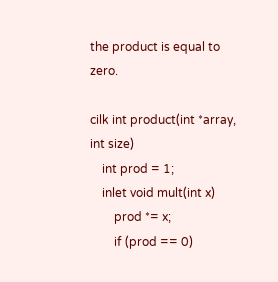the product is equal to zero.

cilk int product(int *array, int size)
    int prod = 1;
    inlet void mult(int x)
        prod *= x;
        if (prod == 0)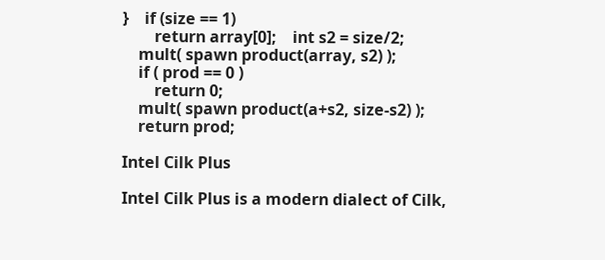}    if (size == 1)
        return array[0];    int s2 = size/2;
    mult( spawn product(array, s2) );
    if ( prod == 0 )
        return 0;
    mult( spawn product(a+s2, size-s2) );
    return prod;

Intel Cilk Plus

Intel Cilk Plus is a modern dialect of Cilk,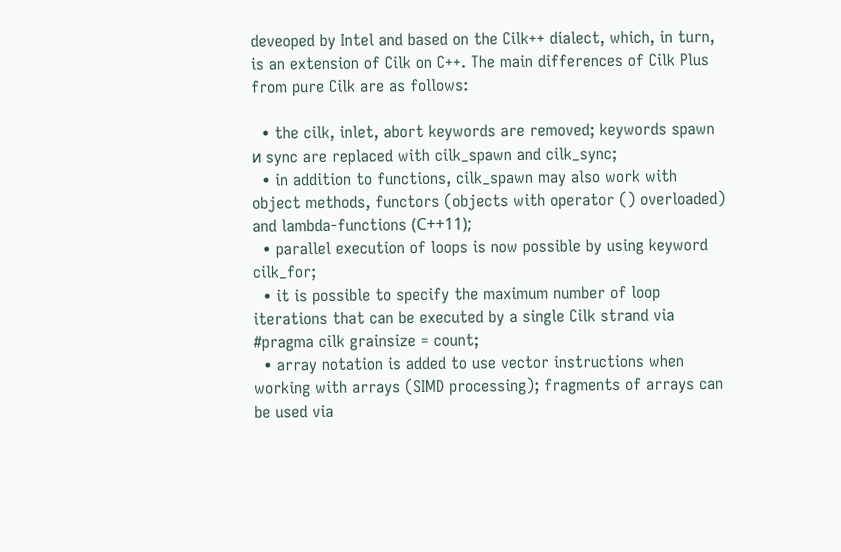deveoped by Intel and based on the Cilk++ dialect, which, in turn, is an extension of Cilk on C++. The main differences of Cilk Plus from pure Cilk are as follows:

  • the cilk, inlet, abort keywords are removed; keywords spawn и sync are replaced with cilk_spawn and cilk_sync;
  • in addition to functions, cilk_spawn may also work with object methods, functors (objects with operator () overloaded) and lambda-functions (С++11);
  • parallel execution of loops is now possible by using keyword cilk_for;
  • it is possible to specify the maximum number of loop iterations that can be executed by a single Cilk strand via #pragma cilk grainsize = count;
  • array notation is added to use vector instructions when working with arrays (SIMD processing); fragments of arrays can be used via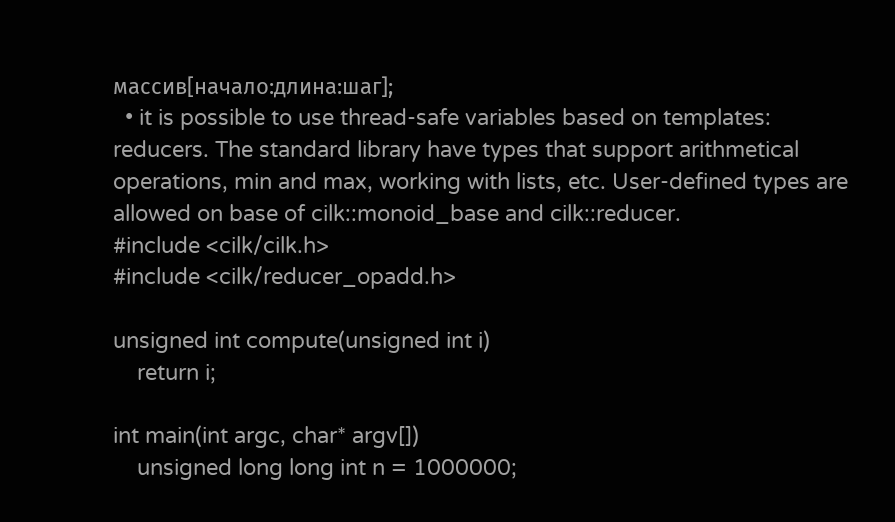массив[начало:длина:шаг];
  • it is possible to use thread-safe variables based on templates: reducers. The standard library have types that support arithmetical operations, min and max, working with lists, etc. User-defined types are allowed on base of cilk::monoid_base and cilk::reducer.
#include <cilk/cilk.h>
#include <cilk/reducer_opadd.h>

unsigned int compute(unsigned int i)
    return i;

int main(int argc, char* argv[])
    unsigned long long int n = 1000000;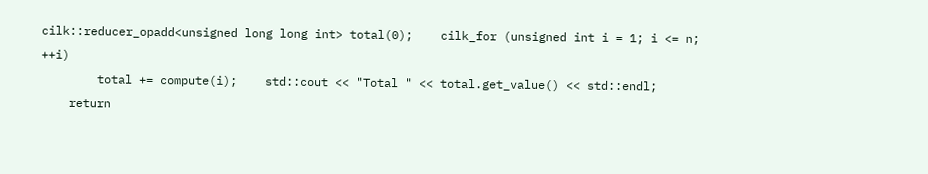cilk::reducer_opadd<unsigned long long int> total(0);    cilk_for (unsigned int i = 1; i <= n; ++i)
        total += compute(i);    std::cout << "Total " << total.get_value() << std::endl;
    return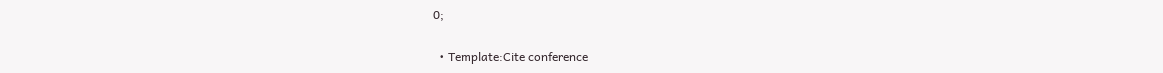0;


  • Template:Cite conference